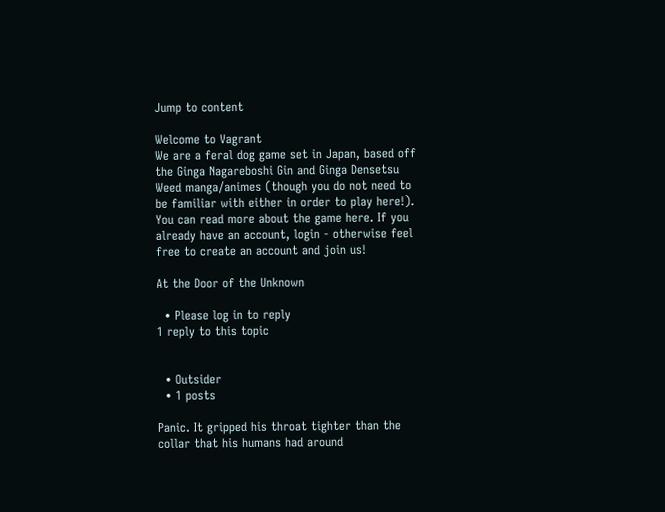Jump to content

Welcome to Vagrant
We are a feral dog game set in Japan, based off the Ginga Nagareboshi Gin and Ginga Densetsu Weed manga/animes (though you do not need to be familiar with either in order to play here!). You can read more about the game here. If you already have an account, login - otherwise feel free to create an account and join us!

At the Door of the Unknown

  • Please log in to reply
1 reply to this topic


  • Outsider
  • 1 posts

Panic. It gripped his throat tighter than the collar that his humans had around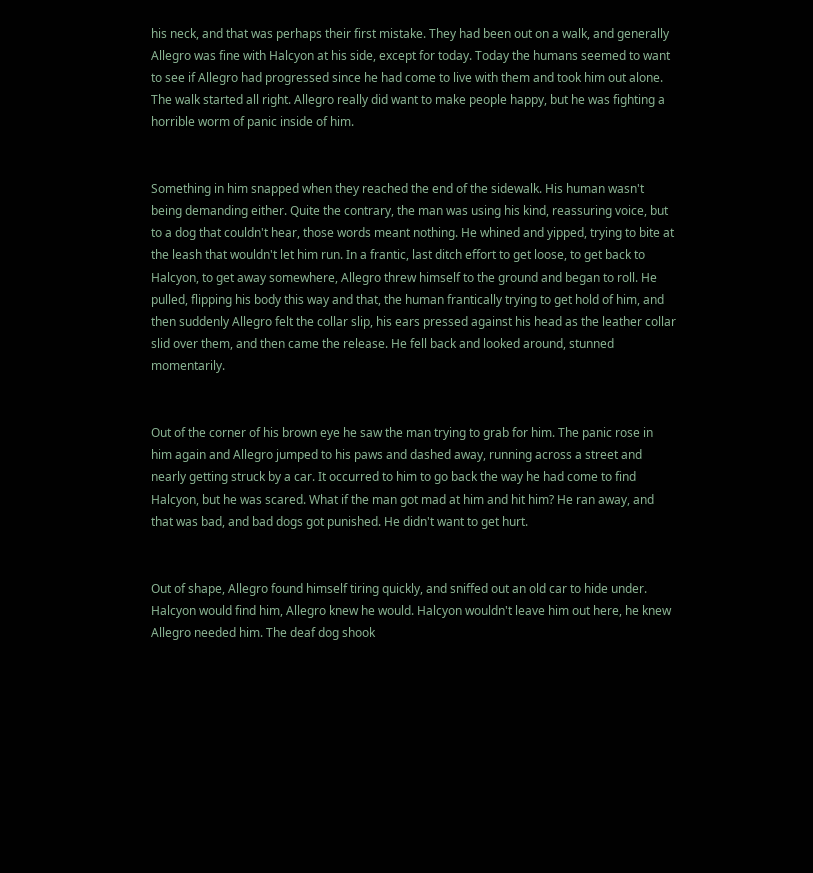his neck, and that was perhaps their first mistake. They had been out on a walk, and generally Allegro was fine with Halcyon at his side, except for today. Today the humans seemed to want to see if Allegro had progressed since he had come to live with them and took him out alone. The walk started all right. Allegro really did want to make people happy, but he was fighting a horrible worm of panic inside of him.


Something in him snapped when they reached the end of the sidewalk. His human wasn't being demanding either. Quite the contrary, the man was using his kind, reassuring voice, but to a dog that couldn't hear, those words meant nothing. He whined and yipped, trying to bite at the leash that wouldn't let him run. In a frantic, last ditch effort to get loose, to get back to Halcyon, to get away somewhere, Allegro threw himself to the ground and began to roll. He pulled, flipping his body this way and that, the human frantically trying to get hold of him, and then suddenly Allegro felt the collar slip, his ears pressed against his head as the leather collar slid over them, and then came the release. He fell back and looked around, stunned momentarily.


Out of the corner of his brown eye he saw the man trying to grab for him. The panic rose in him again and Allegro jumped to his paws and dashed away, running across a street and nearly getting struck by a car. It occurred to him to go back the way he had come to find Halcyon, but he was scared. What if the man got mad at him and hit him? He ran away, and that was bad, and bad dogs got punished. He didn't want to get hurt.


Out of shape, Allegro found himself tiring quickly, and sniffed out an old car to hide under. Halcyon would find him, Allegro knew he would. Halcyon wouldn't leave him out here, he knew Allegro needed him. The deaf dog shook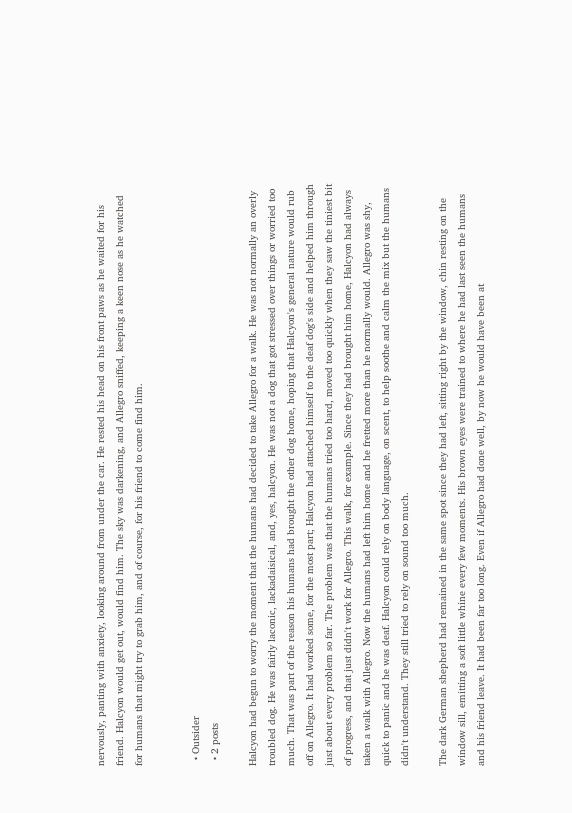nervously, panting with anxiety, looking around from under the car. He rested his head on his front paws as he waited for his friend. Halcyon would get out, would find him. The sky was darkening, and Allegro sniffed, keeping a keen nose as he watched for humans that might try to grab him, and of course, for his friend to come find him.


  • Outsider
  • 2 posts

Halcyon had begun to worry the moment that the humans had decided to take Allegro for a walk. He was not normally an overly troubled dog. He was fairly laconic, lackadaisical, and, yes, halcyon. He was not a dog that got stressed over things or worried too much. That was part of the reason his humans had brought the other dog home, hoping that Halcyon's general nature would rub off on Allegro. It had worked some, for the most part; Halcyon had attached himself to the deaf dog's side and helped him through just about every problem so far. The problem was that the humans tried too hard, moved too quickly when they saw the tiniest bit of progress, and that just didn't work for Allegro. This walk, for example. Since they had brought him home, Halcyon had always taken a walk with Allegro. Now the humans had left him home and he fretted more than he normally would. Allegro was shy, quick to panic and he was deaf. Halcyon could rely on body language, on scent, to help soothe and calm the mix but the humans didn't understand. They still tried to rely on sound too much.

The dark German shepherd had remained in the same spot since they had left, sitting right by the window, chin resting on the window sill, emitting a soft little whine every few moments. His brown eyes were trained to where he had last seen the humans and his friend leave. It had been far too long. Even if Allegro had done well, by now he would have been at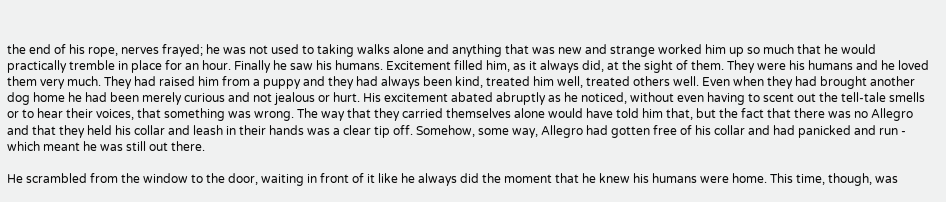the end of his rope, nerves frayed; he was not used to taking walks alone and anything that was new and strange worked him up so much that he would practically tremble in place for an hour. Finally he saw his humans. Excitement filled him, as it always did, at the sight of them. They were his humans and he loved them very much. They had raised him from a puppy and they had always been kind, treated him well, treated others well. Even when they had brought another dog home he had been merely curious and not jealous or hurt. His excitement abated abruptly as he noticed, without even having to scent out the tell-tale smells or to hear their voices, that something was wrong. The way that they carried themselves alone would have told him that, but the fact that there was no Allegro and that they held his collar and leash in their hands was a clear tip off. Somehow, some way, Allegro had gotten free of his collar and had panicked and run - which meant he was still out there.

He scrambled from the window to the door, waiting in front of it like he always did the moment that he knew his humans were home. This time, though, was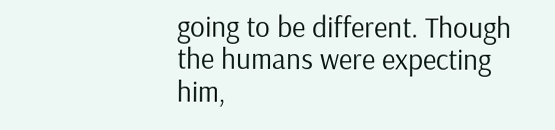going to be different. Though the humans were expecting him,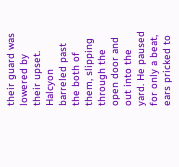their guard was lowered by their upset. Halcyon barreled past the both of them, slipping through the open door and out into the yard. He paused for only a beat, ears pricked to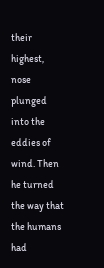their highest, nose plunged into the eddies of wind. Then he turned the way that the humans had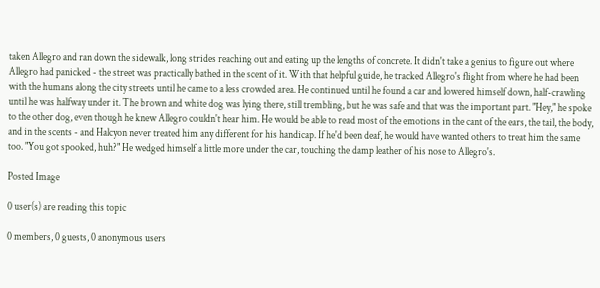taken Allegro and ran down the sidewalk, long strides reaching out and eating up the lengths of concrete. It didn't take a genius to figure out where Allegro had panicked - the street was practically bathed in the scent of it. With that helpful guide, he tracked Allegro's flight from where he had been with the humans along the city streets until he came to a less crowded area. He continued until he found a car and lowered himself down, half-crawling until he was halfway under it. The brown and white dog was lying there, still trembling, but he was safe and that was the important part. "Hey," he spoke to the other dog, even though he knew Allegro couldn't hear him. He would be able to read most of the emotions in the cant of the ears, the tail, the body, and in the scents - and Halcyon never treated him any different for his handicap. If he'd been deaf, he would have wanted others to treat him the same too. "You got spooked, huh?" He wedged himself a little more under the car, touching the damp leather of his nose to Allegro's.

Posted Image

0 user(s) are reading this topic

0 members, 0 guests, 0 anonymous users